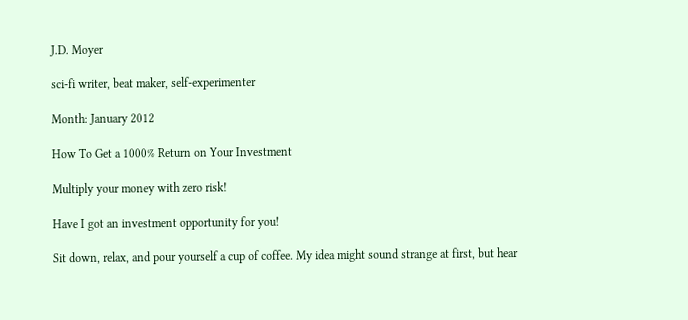J.D. Moyer

sci-fi writer, beat maker, self-experimenter

Month: January 2012

How To Get a 1000% Return on Your Investment

Multiply your money with zero risk!

Have I got an investment opportunity for you!

Sit down, relax, and pour yourself a cup of coffee. My idea might sound strange at first, but hear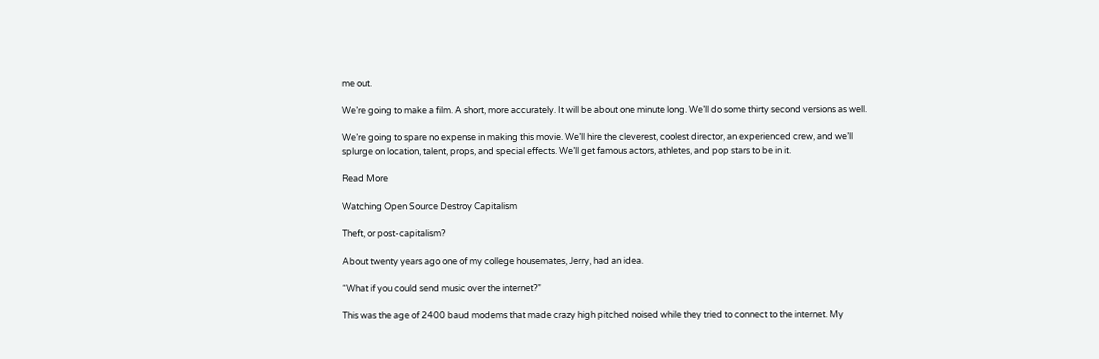me out.

We’re going to make a film. A short, more accurately. It will be about one minute long. We’ll do some thirty second versions as well.

We’re going to spare no expense in making this movie. We’ll hire the cleverest, coolest director, an experienced crew, and we’ll splurge on location, talent, props, and special effects. We’ll get famous actors, athletes, and pop stars to be in it.

Read More

Watching Open Source Destroy Capitalism

Theft, or post-capitalism?

About twenty years ago one of my college housemates, Jerry, had an idea.

“What if you could send music over the internet?”

This was the age of 2400 baud modems that made crazy high pitched noised while they tried to connect to the internet. My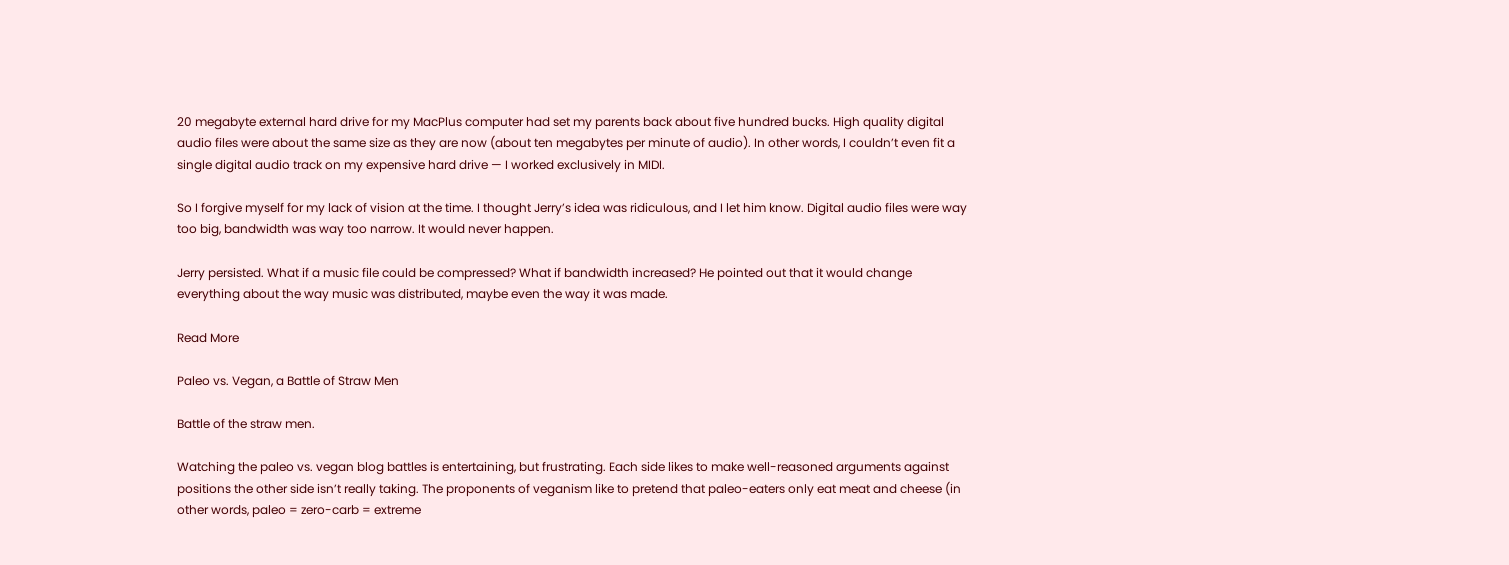20 megabyte external hard drive for my MacPlus computer had set my parents back about five hundred bucks. High quality digital audio files were about the same size as they are now (about ten megabytes per minute of audio). In other words, I couldn’t even fit a single digital audio track on my expensive hard drive — I worked exclusively in MIDI.

So I forgive myself for my lack of vision at the time. I thought Jerry’s idea was ridiculous, and I let him know. Digital audio files were way too big, bandwidth was way too narrow. It would never happen.

Jerry persisted. What if a music file could be compressed? What if bandwidth increased? He pointed out that it would change everything about the way music was distributed, maybe even the way it was made.

Read More

Paleo vs. Vegan, a Battle of Straw Men

Battle of the straw men.

Watching the paleo vs. vegan blog battles is entertaining, but frustrating. Each side likes to make well-reasoned arguments against positions the other side isn’t really taking. The proponents of veganism like to pretend that paleo-eaters only eat meat and cheese (in other words, paleo = zero-carb = extreme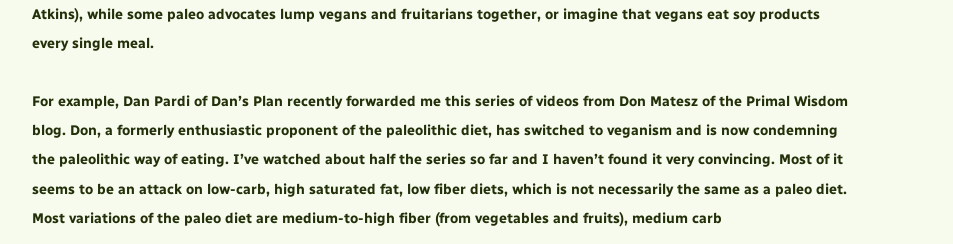Atkins), while some paleo advocates lump vegans and fruitarians together, or imagine that vegans eat soy products every single meal.

For example, Dan Pardi of Dan’s Plan recently forwarded me this series of videos from Don Matesz of the Primal Wisdom blog. Don, a formerly enthusiastic proponent of the paleolithic diet, has switched to veganism and is now condemning the paleolithic way of eating. I’ve watched about half the series so far and I haven’t found it very convincing. Most of it seems to be an attack on low-carb, high saturated fat, low fiber diets, which is not necessarily the same as a paleo diet. Most variations of the paleo diet are medium-to-high fiber (from vegetables and fruits), medium carb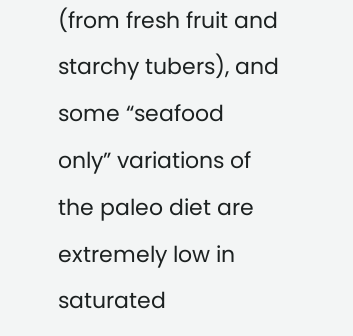(from fresh fruit and starchy tubers), and some “seafood only” variations of the paleo diet are extremely low in saturated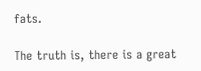fats.

The truth is, there is a great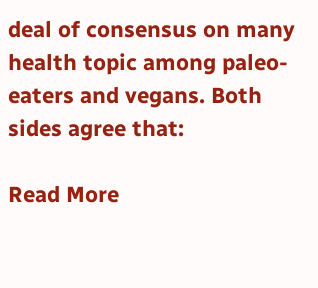deal of consensus on many health topic among paleo-eaters and vegans. Both sides agree that:

Read More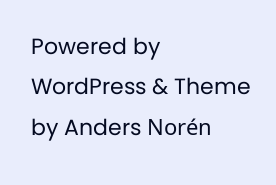Powered by WordPress & Theme by Anders Norén